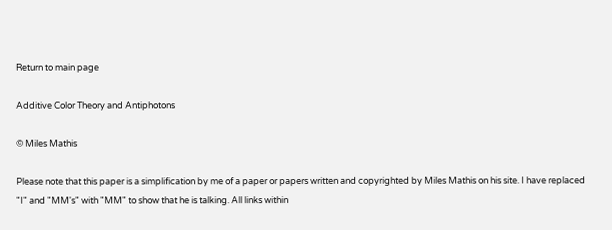Return to main page

Additive Color Theory and Antiphotons

© Miles Mathis

Please note that this paper is a simplification by me of a paper or papers written and copyrighted by Miles Mathis on his site. I have replaced "I" and "MM's" with "MM" to show that he is talking. All links within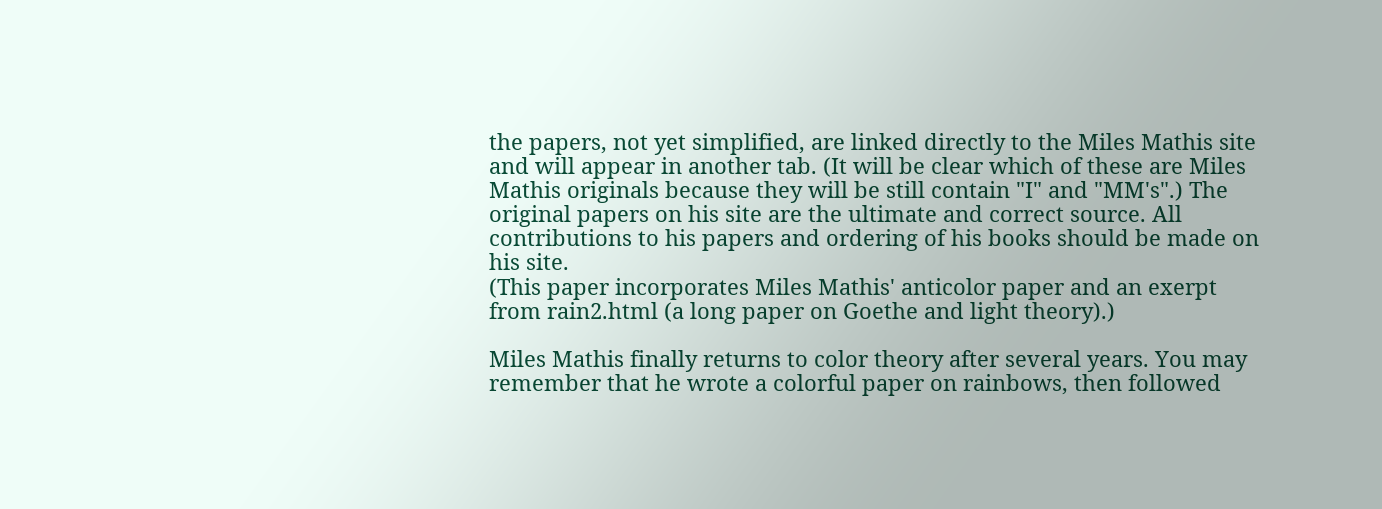the papers, not yet simplified, are linked directly to the Miles Mathis site and will appear in another tab. (It will be clear which of these are Miles Mathis originals because they will be still contain "I" and "MM's".) The original papers on his site are the ultimate and correct source. All contributions to his papers and ordering of his books should be made on his site.
(This paper incorporates Miles Mathis' anticolor paper and an exerpt from rain2.html (a long paper on Goethe and light theory).)

Miles Mathis finally returns to color theory after several years. You may remember that he wrote a colorful paper on rainbows, then followed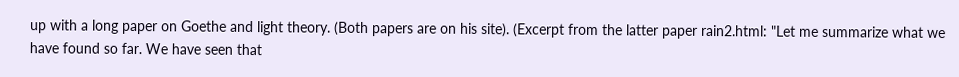up with a long paper on Goethe and light theory. (Both papers are on his site). (Excerpt from the latter paper rain2.html: "Let me summarize what we have found so far. We have seen that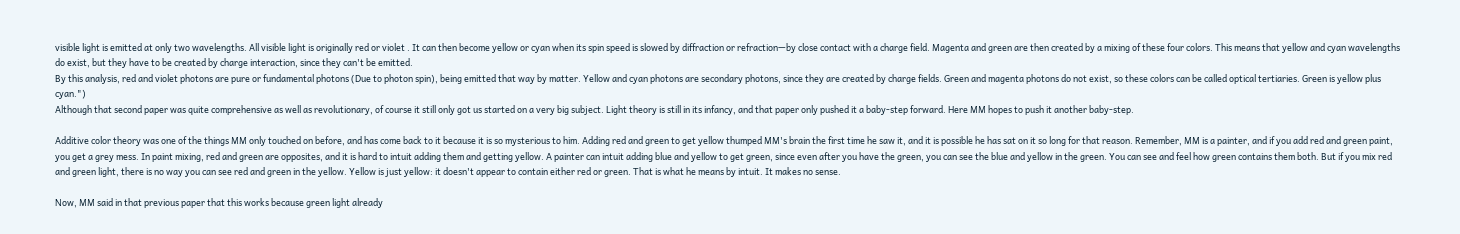visible light is emitted at only two wavelengths. All visible light is originally red or violet . It can then become yellow or cyan when its spin speed is slowed by diffraction or refraction—by close contact with a charge field. Magenta and green are then created by a mixing of these four colors. This means that yellow and cyan wavelengths do exist, but they have to be created by charge interaction, since they can't be emitted.
By this analysis, red and violet photons are pure or fundamental photons (Due to photon spin), being emitted that way by matter. Yellow and cyan photons are secondary photons, since they are created by charge fields. Green and magenta photons do not exist, so these colors can be called optical tertiaries. Green is yellow plus cyan.")
Although that second paper was quite comprehensive as well as revolutionary, of course it still only got us started on a very big subject. Light theory is still in its infancy, and that paper only pushed it a baby-step forward. Here MM hopes to push it another baby-step.

Additive color theory was one of the things MM only touched on before, and has come back to it because it is so mysterious to him. Adding red and green to get yellow thumped MM's brain the first time he saw it, and it is possible he has sat on it so long for that reason. Remember, MM is a painter, and if you add red and green paint, you get a grey mess. In paint mixing, red and green are opposites, and it is hard to intuit adding them and getting yellow. A painter can intuit adding blue and yellow to get green, since even after you have the green, you can see the blue and yellow in the green. You can see and feel how green contains them both. But if you mix red and green light, there is no way you can see red and green in the yellow. Yellow is just yellow: it doesn't appear to contain either red or green. That is what he means by intuit. It makes no sense.

Now, MM said in that previous paper that this works because green light already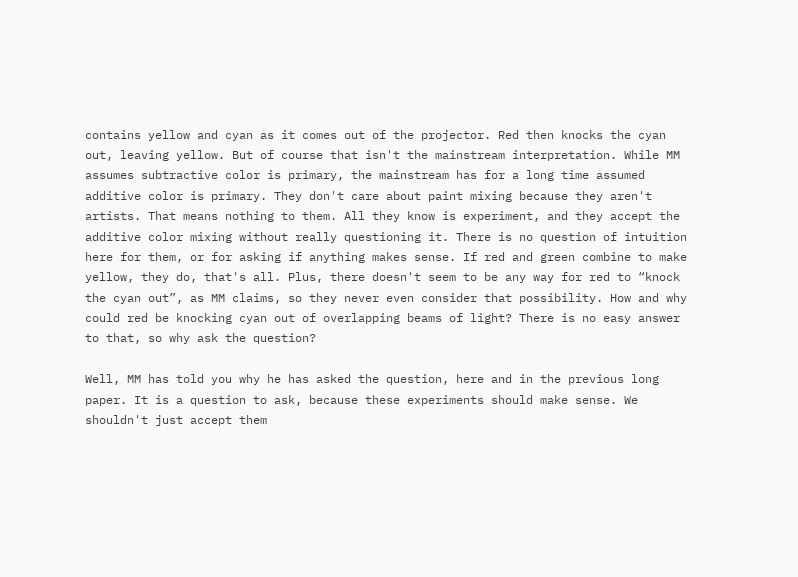contains yellow and cyan as it comes out of the projector. Red then knocks the cyan out, leaving yellow. But of course that isn't the mainstream interpretation. While MM assumes subtractive color is primary, the mainstream has for a long time assumed additive color is primary. They don't care about paint mixing because they aren't artists. That means nothing to them. All they know is experiment, and they accept the additive color mixing without really questioning it. There is no question of intuition here for them, or for asking if anything makes sense. If red and green combine to make yellow, they do, that's all. Plus, there doesn't seem to be any way for red to “knock the cyan out”, as MM claims, so they never even consider that possibility. How and why could red be knocking cyan out of overlapping beams of light? There is no easy answer to that, so why ask the question?

Well, MM has told you why he has asked the question, here and in the previous long paper. It is a question to ask, because these experiments should make sense. We shouldn't just accept them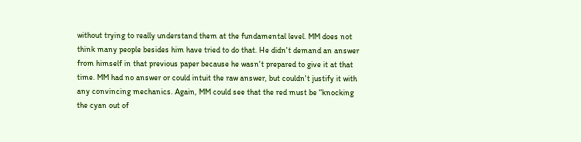without trying to really understand them at the fundamental level. MM does not think many people besides him have tried to do that. He didn't demand an answer from himself in that previous paper because he wasn't prepared to give it at that time. MM had no answer or could intuit the raw answer, but couldn't justify it with any convincing mechanics. Again, MM could see that the red must be “knocking the cyan out of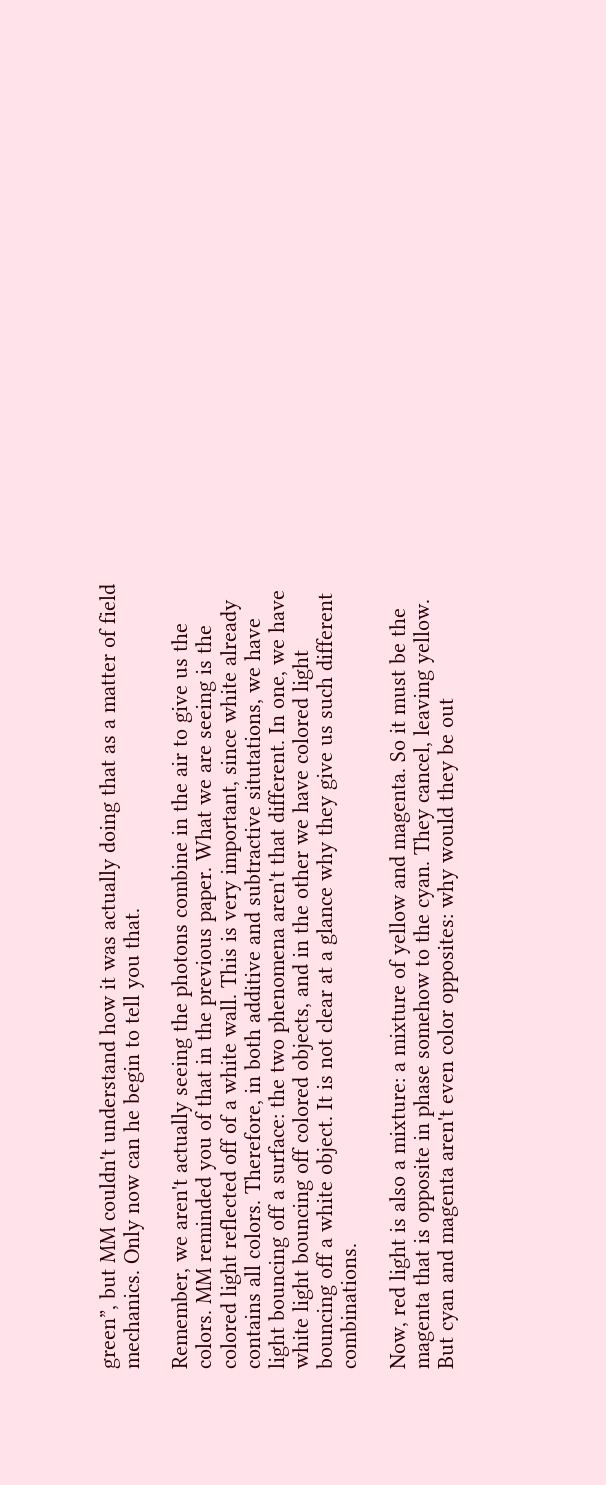green”, but MM couldn't understand how it was actually doing that as a matter of field mechanics. Only now can he begin to tell you that.

Remember, we aren't actually seeing the photons combine in the air to give us the colors. MM reminded you of that in the previous paper. What we are seeing is the colored light reflected off of a white wall. This is very important, since white already contains all colors. Therefore, in both additive and subtractive situtations, we have light bouncing off a surface: the two phenomena aren't that different. In one, we have white light bouncing off colored objects, and in the other we have colored light bouncing off a white object. It is not clear at a glance why they give us such different combinations.

Now, red light is also a mixture: a mixture of yellow and magenta. So it must be the magenta that is opposite in phase somehow to the cyan. They cancel, leaving yellow. But cyan and magenta aren't even color opposites: why would they be out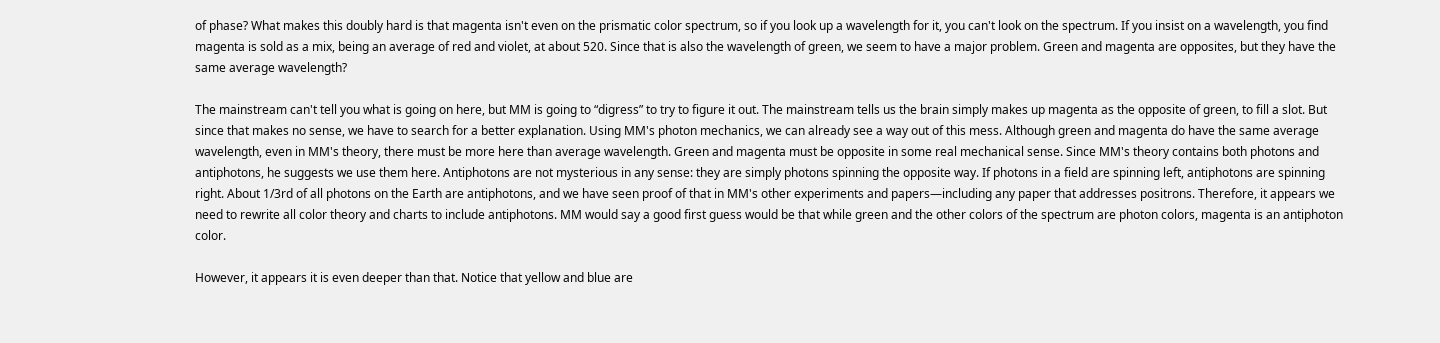of phase? What makes this doubly hard is that magenta isn't even on the prismatic color spectrum, so if you look up a wavelength for it, you can't look on the spectrum. If you insist on a wavelength, you find magenta is sold as a mix, being an average of red and violet, at about 520. Since that is also the wavelength of green, we seem to have a major problem. Green and magenta are opposites, but they have the same average wavelength?

The mainstream can't tell you what is going on here, but MM is going to “digress” to try to figure it out. The mainstream tells us the brain simply makes up magenta as the opposite of green, to fill a slot. But since that makes no sense, we have to search for a better explanation. Using MM's photon mechanics, we can already see a way out of this mess. Although green and magenta do have the same average wavelength, even in MM's theory, there must be more here than average wavelength. Green and magenta must be opposite in some real mechanical sense. Since MM's theory contains both photons and antiphotons, he suggests we use them here. Antiphotons are not mysterious in any sense: they are simply photons spinning the opposite way. If photons in a field are spinning left, antiphotons are spinning right. About 1/3rd of all photons on the Earth are antiphotons, and we have seen proof of that in MM's other experiments and papers—including any paper that addresses positrons. Therefore, it appears we need to rewrite all color theory and charts to include antiphotons. MM would say a good first guess would be that while green and the other colors of the spectrum are photon colors, magenta is an antiphoton color.

However, it appears it is even deeper than that. Notice that yellow and blue are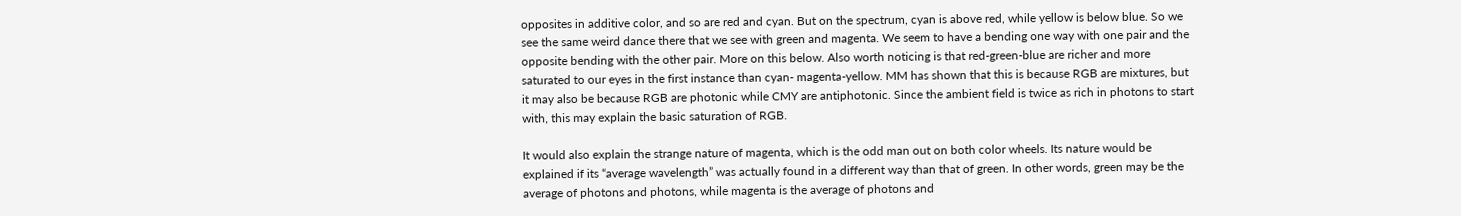opposites in additive color, and so are red and cyan. But on the spectrum, cyan is above red, while yellow is below blue. So we see the same weird dance there that we see with green and magenta. We seem to have a bending one way with one pair and the opposite bending with the other pair. More on this below. Also worth noticing is that red-green-blue are richer and more saturated to our eyes in the first instance than cyan- magenta-yellow. MM has shown that this is because RGB are mixtures, but it may also be because RGB are photonic while CMY are antiphotonic. Since the ambient field is twice as rich in photons to start with, this may explain the basic saturation of RGB.

It would also explain the strange nature of magenta, which is the odd man out on both color wheels. Its nature would be explained if its “average wavelength” was actually found in a different way than that of green. In other words, green may be the average of photons and photons, while magenta is the average of photons and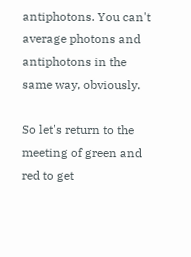antiphotons. You can't average photons and antiphotons in the same way, obviously.

So let's return to the meeting of green and red to get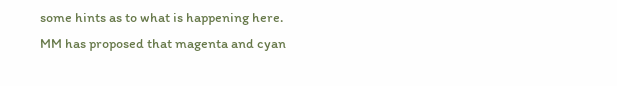some hints as to what is happening here. MM has proposed that magenta and cyan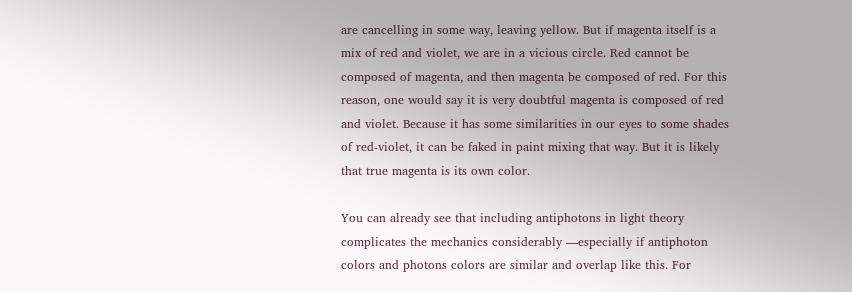are cancelling in some way, leaving yellow. But if magenta itself is a mix of red and violet, we are in a vicious circle. Red cannot be composed of magenta, and then magenta be composed of red. For this reason, one would say it is very doubtful magenta is composed of red and violet. Because it has some similarities in our eyes to some shades of red-violet, it can be faked in paint mixing that way. But it is likely that true magenta is its own color.

You can already see that including antiphotons in light theory complicates the mechanics considerably —especially if antiphoton colors and photons colors are similar and overlap like this. For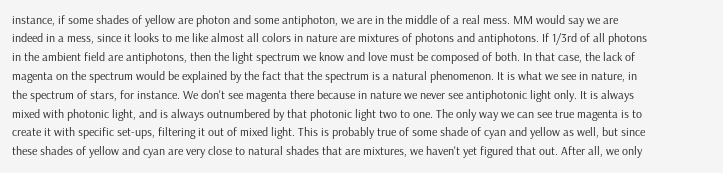instance, if some shades of yellow are photon and some antiphoton, we are in the middle of a real mess. MM would say we are indeed in a mess, since it looks to me like almost all colors in nature are mixtures of photons and antiphotons. If 1/3rd of all photons in the ambient field are antiphotons, then the light spectrum we know and love must be composed of both. In that case, the lack of magenta on the spectrum would be explained by the fact that the spectrum is a natural phenomenon. It is what we see in nature, in the spectrum of stars, for instance. We don't see magenta there because in nature we never see antiphotonic light only. It is always mixed with photonic light, and is always outnumbered by that photonic light two to one. The only way we can see true magenta is to create it with specific set-ups, filtering it out of mixed light. This is probably true of some shade of cyan and yellow as well, but since these shades of yellow and cyan are very close to natural shades that are mixtures, we haven't yet figured that out. After all, we only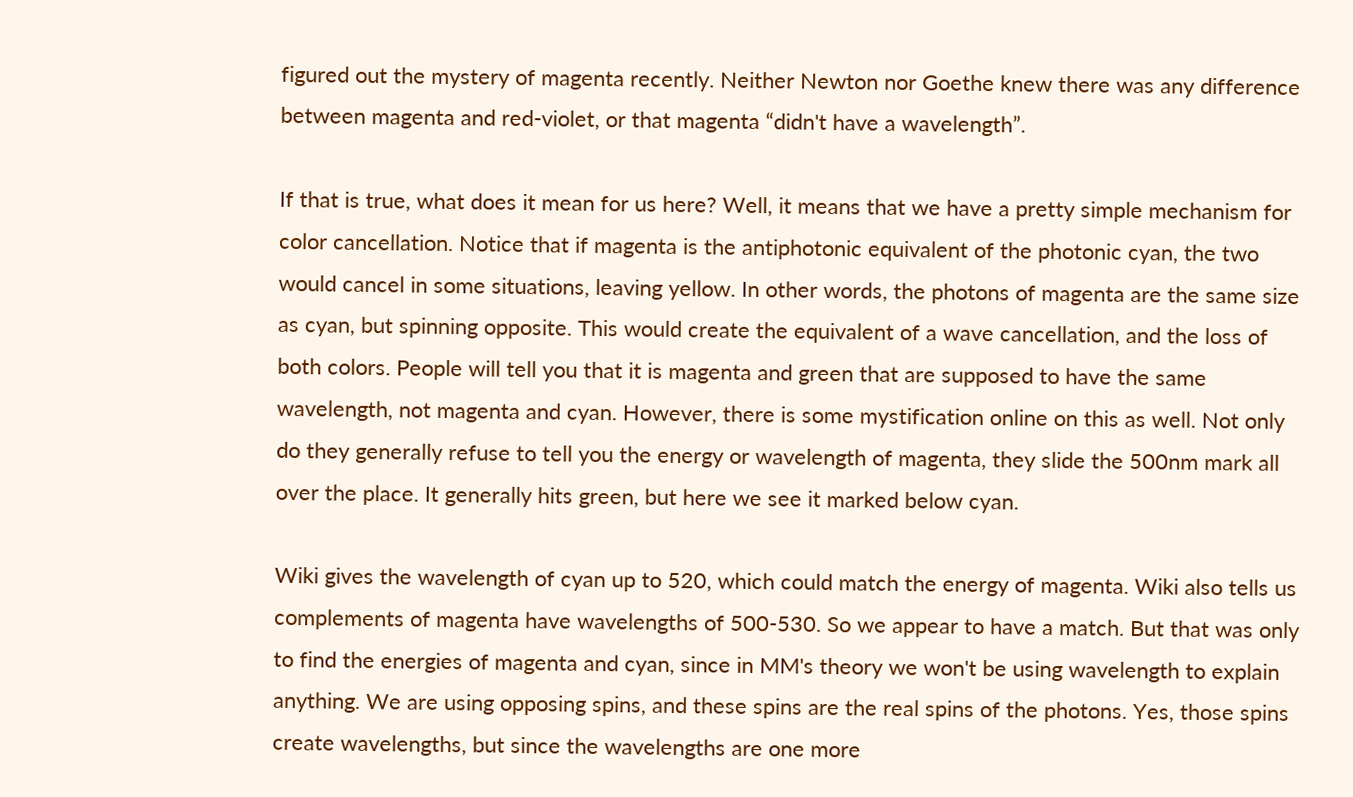figured out the mystery of magenta recently. Neither Newton nor Goethe knew there was any difference between magenta and red-violet, or that magenta “didn't have a wavelength”.

If that is true, what does it mean for us here? Well, it means that we have a pretty simple mechanism for color cancellation. Notice that if magenta is the antiphotonic equivalent of the photonic cyan, the two would cancel in some situations, leaving yellow. In other words, the photons of magenta are the same size as cyan, but spinning opposite. This would create the equivalent of a wave cancellation, and the loss of both colors. People will tell you that it is magenta and green that are supposed to have the same wavelength, not magenta and cyan. However, there is some mystification online on this as well. Not only do they generally refuse to tell you the energy or wavelength of magenta, they slide the 500nm mark all over the place. It generally hits green, but here we see it marked below cyan.

Wiki gives the wavelength of cyan up to 520, which could match the energy of magenta. Wiki also tells us complements of magenta have wavelengths of 500-530. So we appear to have a match. But that was only to find the energies of magenta and cyan, since in MM's theory we won't be using wavelength to explain anything. We are using opposing spins, and these spins are the real spins of the photons. Yes, those spins create wavelengths, but since the wavelengths are one more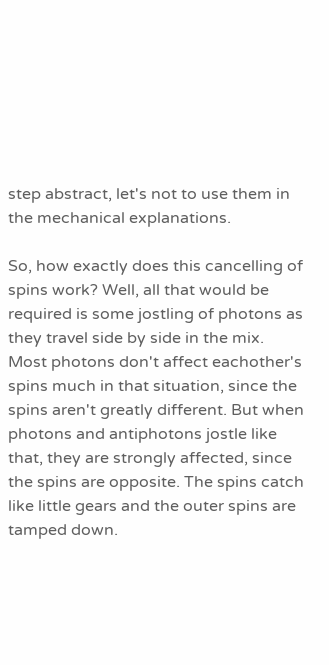step abstract, let's not to use them in the mechanical explanations.

So, how exactly does this cancelling of spins work? Well, all that would be required is some jostling of photons as they travel side by side in the mix. Most photons don't affect eachother's spins much in that situation, since the spins aren't greatly different. But when photons and antiphotons jostle like that, they are strongly affected, since the spins are opposite. The spins catch like little gears and the outer spins are tamped down.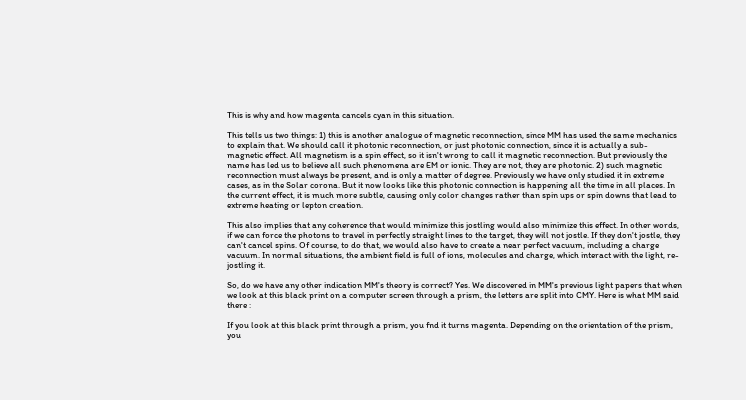This is why and how magenta cancels cyan in this situation.

This tells us two things: 1) this is another analogue of magnetic reconnection, since MM has used the same mechanics to explain that. We should call it photonic reconnection, or just photonic connection, since it is actually a sub-magnetic effect. All magnetism is a spin effect, so it isn't wrong to call it magnetic reconnection. But previously the name has led us to believe all such phenomena are EM or ionic. They are not, they are photonic. 2) such magnetic reconnection must always be present, and is only a matter of degree. Previously we have only studied it in extreme cases, as in the Solar corona. But it now looks like this photonic connection is happening all the time in all places. In the current effect, it is much more subtle, causing only color changes rather than spin ups or spin downs that lead to extreme heating or lepton creation.

This also implies that any coherence that would minimize this jostling would also minimize this effect. In other words, if we can force the photons to travel in perfectly straight lines to the target, they will not jostle. If they don't jostle, they can't cancel spins. Of course, to do that, we would also have to create a near perfect vacuum, including a charge vacuum. In normal situations, the ambient field is full of ions, molecules and charge, which interact with the light, re-jostling it.

So, do we have any other indication MM's theory is correct? Yes. We discovered in MM's previous light papers that when we look at this black print on a computer screen through a prism, the letters are split into CMY. Here is what MM said there :

If you look at this black print through a prism, you fnd it turns magenta. Depending on the orientation of the prism, you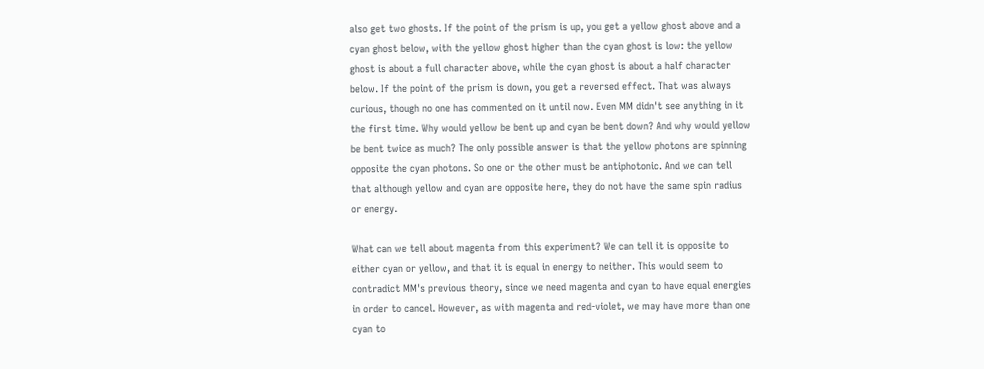also get two ghosts. If the point of the prism is up, you get a yellow ghost above and a cyan ghost below, with the yellow ghost higher than the cyan ghost is low: the yellow ghost is about a full character above, while the cyan ghost is about a half character below. If the point of the prism is down, you get a reversed effect. That was always curious, though no one has commented on it until now. Even MM didn't see anything in it the first time. Why would yellow be bent up and cyan be bent down? And why would yellow be bent twice as much? The only possible answer is that the yellow photons are spinning opposite the cyan photons. So one or the other must be antiphotonic. And we can tell that although yellow and cyan are opposite here, they do not have the same spin radius or energy.

What can we tell about magenta from this experiment? We can tell it is opposite to either cyan or yellow, and that it is equal in energy to neither. This would seem to contradict MM's previous theory, since we need magenta and cyan to have equal energies in order to cancel. However, as with magenta and red-violet, we may have more than one cyan to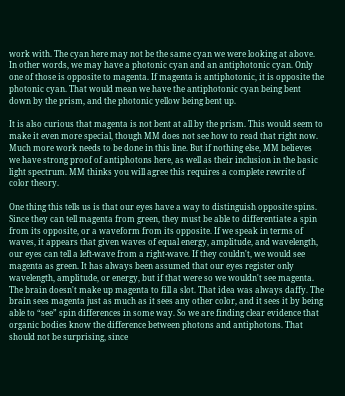work with. The cyan here may not be the same cyan we were looking at above. In other words, we may have a photonic cyan and an antiphotonic cyan. Only one of those is opposite to magenta. If magenta is antiphotonic, it is opposite the photonic cyan. That would mean we have the antiphotonic cyan being bent down by the prism, and the photonic yellow being bent up.

It is also curious that magenta is not bent at all by the prism. This would seem to make it even more special, though MM does not see how to read that right now. Much more work needs to be done in this line. But if nothing else, MM believes we have strong proof of antiphotons here, as well as their inclusion in the basic light spectrum. MM thinks you will agree this requires a complete rewrite of color theory.

One thing this tells us is that our eyes have a way to distinguish opposite spins. Since they can tell magenta from green, they must be able to differentiate a spin from its opposite, or a waveform from its opposite. If we speak in terms of waves, it appears that given waves of equal energy, amplitude, and wavelength, our eyes can tell a left-wave from a right-wave. If they couldn't, we would see magenta as green. It has always been assumed that our eyes register only wavelength, amplitude, or energy, but if that were so we wouldn't see magenta. The brain doesn't make up magenta to fill a slot. That idea was always daffy. The brain sees magenta just as much as it sees any other color, and it sees it by being able to “see” spin differences in some way. So we are finding clear evidence that organic bodies know the difference between photons and antiphotons. That should not be surprising, since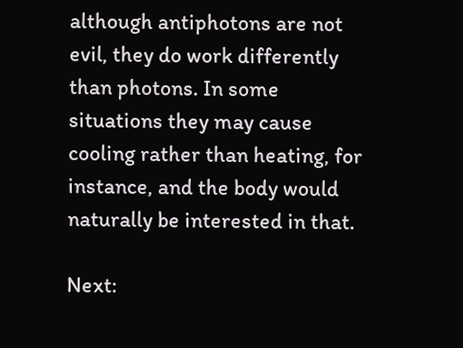although antiphotons are not evil, they do work differently than photons. In some situations they may cause cooling rather than heating, for instance, and the body would naturally be interested in that.

Next: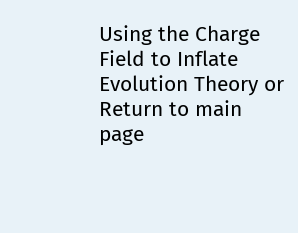Using the Charge Field to Inflate Evolution Theory or Return to main page